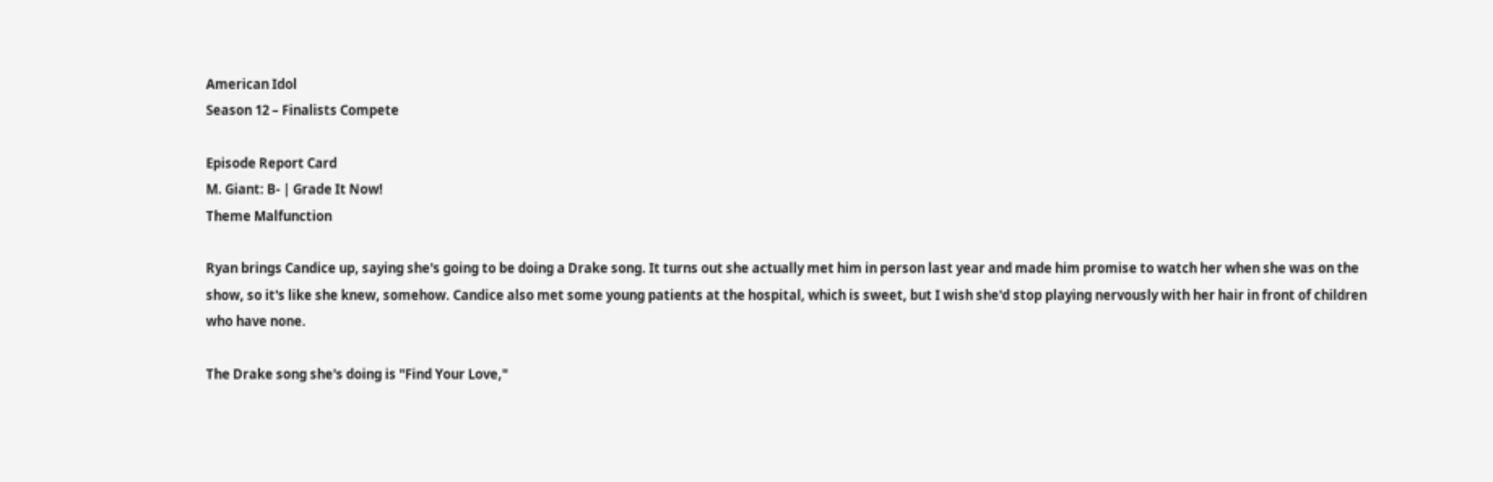American Idol
Season 12 – Finalists Compete

Episode Report Card
M. Giant: B- | Grade It Now!
Theme Malfunction

Ryan brings Candice up, saying she's going to be doing a Drake song. It turns out she actually met him in person last year and made him promise to watch her when she was on the show, so it's like she knew, somehow. Candice also met some young patients at the hospital, which is sweet, but I wish she'd stop playing nervously with her hair in front of children who have none.

The Drake song she's doing is "Find Your Love,"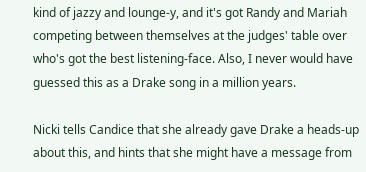kind of jazzy and lounge-y, and it's got Randy and Mariah competing between themselves at the judges' table over who's got the best listening-face. Also, I never would have guessed this as a Drake song in a million years.

Nicki tells Candice that she already gave Drake a heads-up about this, and hints that she might have a message from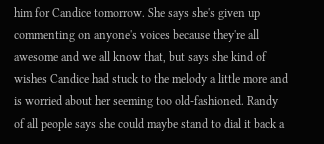him for Candice tomorrow. She says she's given up commenting on anyone's voices because they're all awesome and we all know that, but says she kind of wishes Candice had stuck to the melody a little more and is worried about her seeming too old-fashioned. Randy of all people says she could maybe stand to dial it back a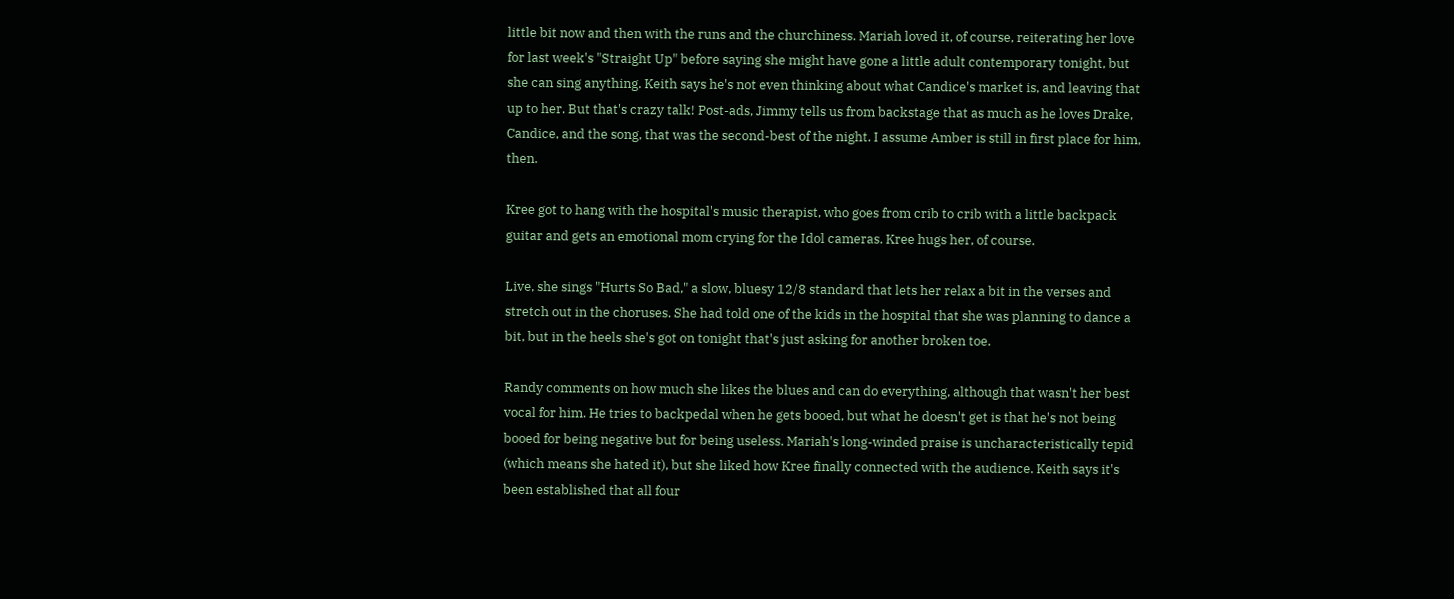little bit now and then with the runs and the churchiness. Mariah loved it, of course, reiterating her love for last week's "Straight Up" before saying she might have gone a little adult contemporary tonight, but she can sing anything. Keith says he's not even thinking about what Candice's market is, and leaving that up to her. But that's crazy talk! Post-ads, Jimmy tells us from backstage that as much as he loves Drake, Candice, and the song, that was the second-best of the night. I assume Amber is still in first place for him, then.

Kree got to hang with the hospital's music therapist, who goes from crib to crib with a little backpack guitar and gets an emotional mom crying for the Idol cameras. Kree hugs her, of course.

Live, she sings "Hurts So Bad," a slow, bluesy 12/8 standard that lets her relax a bit in the verses and stretch out in the choruses. She had told one of the kids in the hospital that she was planning to dance a bit, but in the heels she's got on tonight that's just asking for another broken toe.

Randy comments on how much she likes the blues and can do everything, although that wasn't her best vocal for him. He tries to backpedal when he gets booed, but what he doesn't get is that he's not being booed for being negative but for being useless. Mariah's long-winded praise is uncharacteristically tepid (which means she hated it), but she liked how Kree finally connected with the audience. Keith says it's been established that all four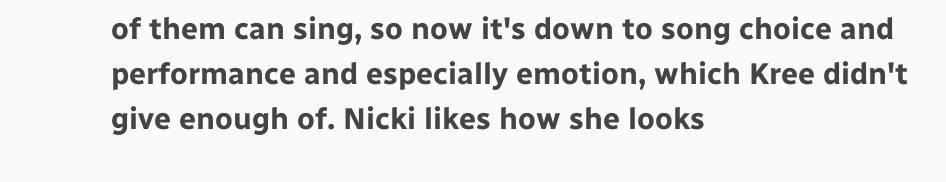of them can sing, so now it's down to song choice and performance and especially emotion, which Kree didn't give enough of. Nicki likes how she looks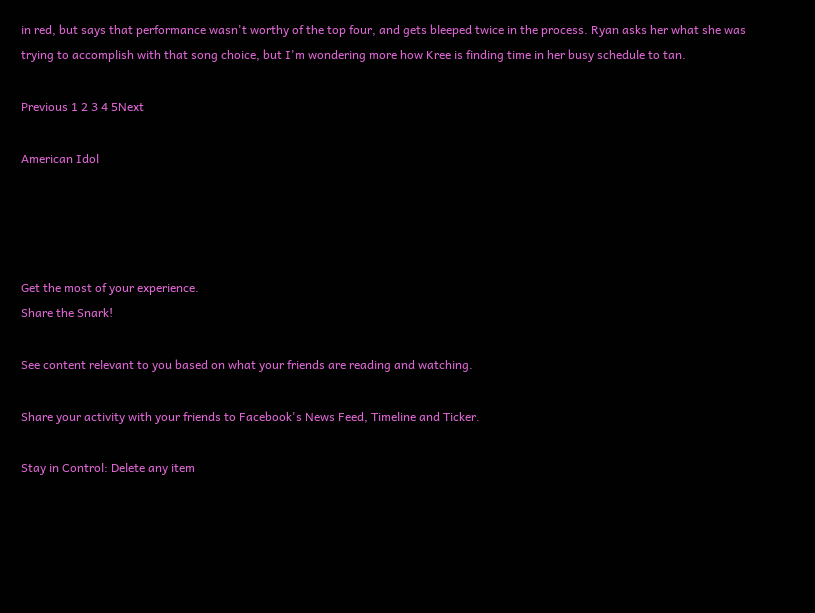in red, but says that performance wasn't worthy of the top four, and gets bleeped twice in the process. Ryan asks her what she was trying to accomplish with that song choice, but I'm wondering more how Kree is finding time in her busy schedule to tan.

Previous 1 2 3 4 5Next

American Idol




Get the most of your experience.
Share the Snark!

See content relevant to you based on what your friends are reading and watching.

Share your activity with your friends to Facebook's News Feed, Timeline and Ticker.

Stay in Control: Delete any item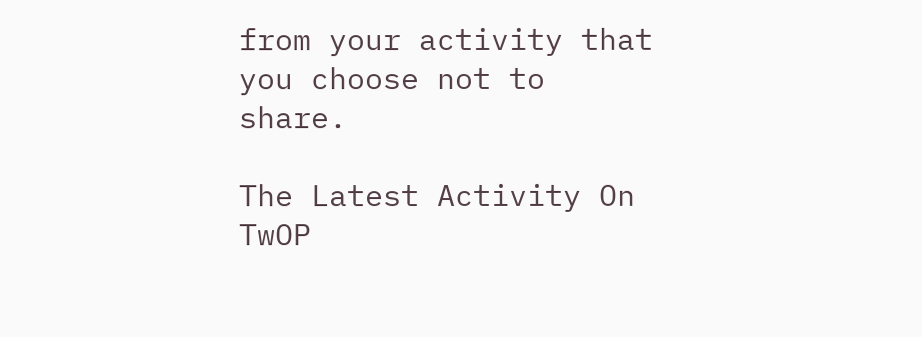from your activity that you choose not to share.

The Latest Activity On TwOP